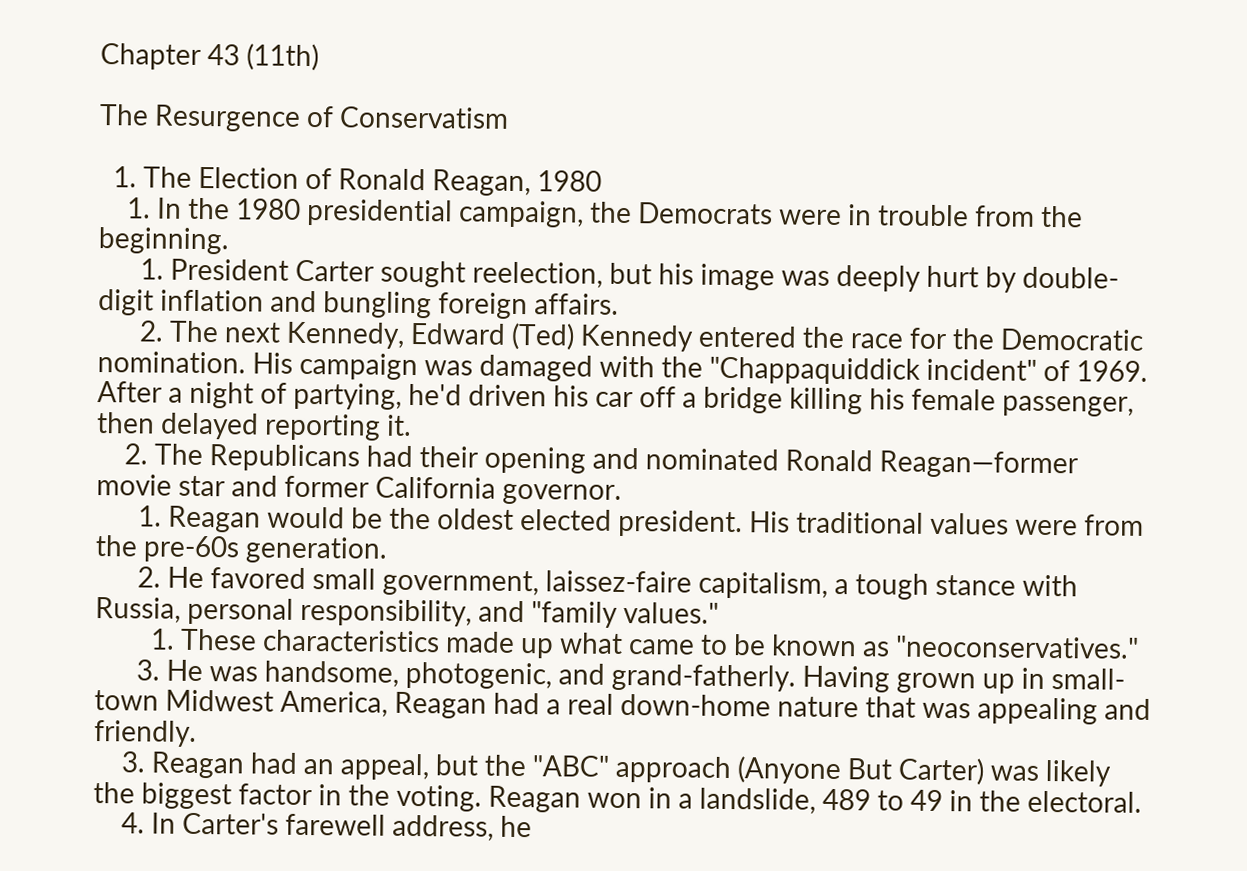Chapter 43 (11th)

The Resurgence of Conservatism

  1. The Election of Ronald Reagan, 1980
    1. In the 1980 presidential campaign, the Democrats were in trouble from the beginning.
      1. President Carter sought reelection, but his image was deeply hurt by double-digit inflation and bungling foreign affairs.
      2. The next Kennedy, Edward (Ted) Kennedy entered the race for the Democratic nomination. His campaign was damaged with the "Chappaquiddick incident" of 1969. After a night of partying, he'd driven his car off a bridge killing his female passenger, then delayed reporting it.
    2. The Republicans had their opening and nominated Ronald Reagan—former movie star and former California governor.
      1. Reagan would be the oldest elected president. His traditional values were from the pre-60s generation.
      2. He favored small government, laissez-faire capitalism, a tough stance with Russia, personal responsibility, and "family values."
        1. These characteristics made up what came to be known as "neoconservatives."
      3. He was handsome, photogenic, and grand-fatherly. Having grown up in small-town Midwest America, Reagan had a real down-home nature that was appealing and friendly.
    3. Reagan had an appeal, but the "ABC" approach (Anyone But Carter) was likely the biggest factor in the voting. Reagan won in a landslide, 489 to 49 in the electoral.
    4. In Carter's farewell address, he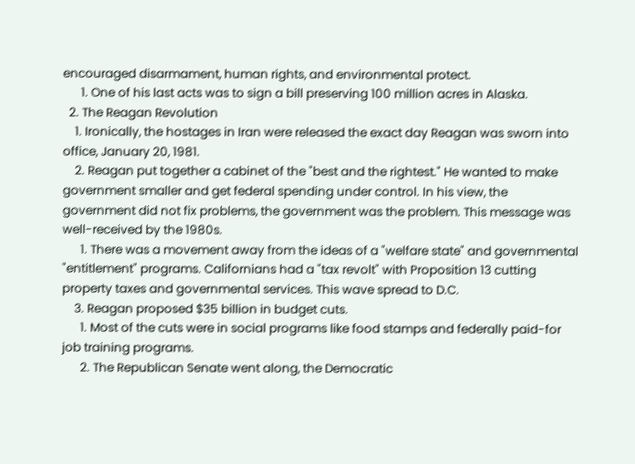encouraged disarmament, human rights, and environmental protect.
      1. One of his last acts was to sign a bill preserving 100 million acres in Alaska.
  2. The Reagan Revolution
    1. Ironically, the hostages in Iran were released the exact day Reagan was sworn into office, January 20, 1981.
    2. Reagan put together a cabinet of the "best and the rightest." He wanted to make government smaller and get federal spending under control. In his view, the government did not fix problems, the government was the problem. This message was well-received by the 1980s.
      1. There was a movement away from the ideas of a "welfare state" and governmental "entitlement" programs. Californians had a "tax revolt" with Proposition 13 cutting property taxes and governmental services. This wave spread to D.C.
    3. Reagan proposed $35 billion in budget cuts.
      1. Most of the cuts were in social programs like food stamps and federally paid-for job training programs.
      2. The Republican Senate went along, the Democratic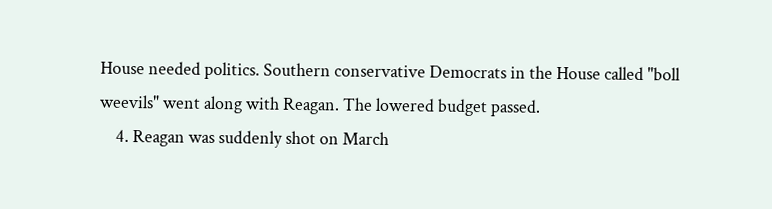House needed politics. Southern conservative Democrats in the House called "boll weevils" went along with Reagan. The lowered budget passed.
    4. Reagan was suddenly shot on March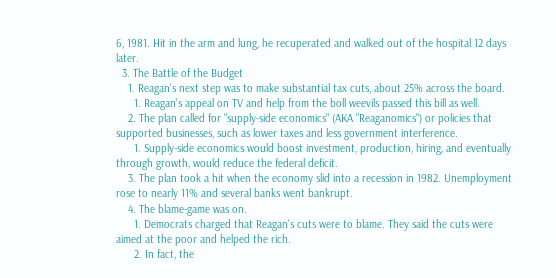6, 1981. Hit in the arm and lung, he recuperated and walked out of the hospital 12 days later.
  3. The Battle of the Budget
    1. Reagan's next step was to make substantial tax cuts, about 25% across the board.
      1. Reagan's appeal on TV and help from the boll weevils passed this bill as well.
    2. The plan called for "supply-side economics" (AKA "Reaganomics") or policies that supported businesses, such as lower taxes and less government interference.
      1. Supply-side economics would boost investment, production, hiring, and eventually through growth, would reduce the federal deficit.
    3. The plan took a hit when the economy slid into a recession in 1982. Unemployment rose to nearly 11% and several banks went bankrupt.
    4. The blame-game was on.
      1. Democrats charged that Reagan's cuts were to blame. They said the cuts were aimed at the poor and helped the rich.
      2. In fact, the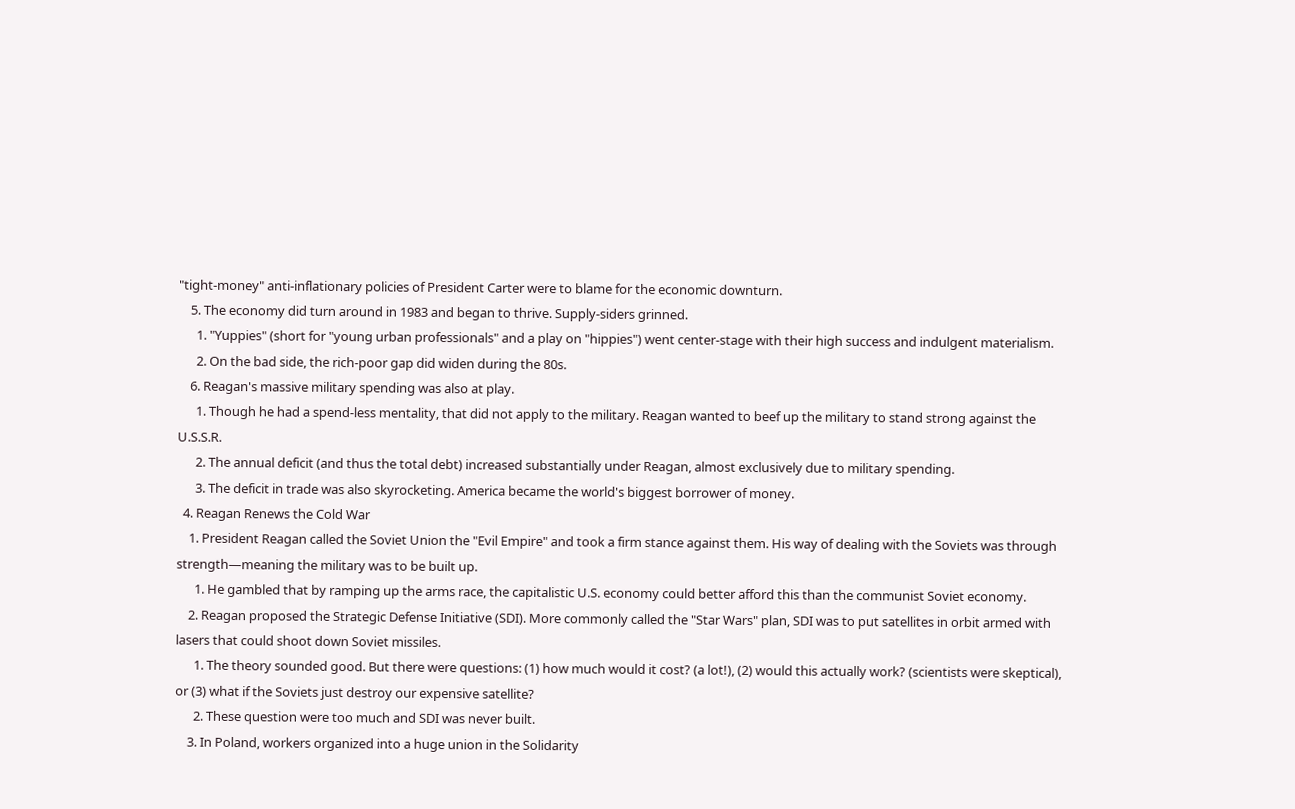"tight-money" anti-inflationary policies of President Carter were to blame for the economic downturn.
    5. The economy did turn around in 1983 and began to thrive. Supply-siders grinned.
      1. "Yuppies" (short for "young urban professionals" and a play on "hippies") went center-stage with their high success and indulgent materialism.
      2. On the bad side, the rich-poor gap did widen during the 80s.
    6. Reagan's massive military spending was also at play.
      1. Though he had a spend-less mentality, that did not apply to the military. Reagan wanted to beef up the military to stand strong against the U.S.S.R.
      2. The annual deficit (and thus the total debt) increased substantially under Reagan, almost exclusively due to military spending.
      3. The deficit in trade was also skyrocketing. America became the world's biggest borrower of money.
  4. Reagan Renews the Cold War
    1. President Reagan called the Soviet Union the "Evil Empire" and took a firm stance against them. His way of dealing with the Soviets was through strength—meaning the military was to be built up.
      1. He gambled that by ramping up the arms race, the capitalistic U.S. economy could better afford this than the communist Soviet economy.
    2. Reagan proposed the Strategic Defense Initiative (SDI). More commonly called the "Star Wars" plan, SDI was to put satellites in orbit armed with lasers that could shoot down Soviet missiles.
      1. The theory sounded good. But there were questions: (1) how much would it cost? (a lot!), (2) would this actually work? (scientists were skeptical), or (3) what if the Soviets just destroy our expensive satellite?
      2. These question were too much and SDI was never built.
    3. In Poland, workers organized into a huge union in the Solidarity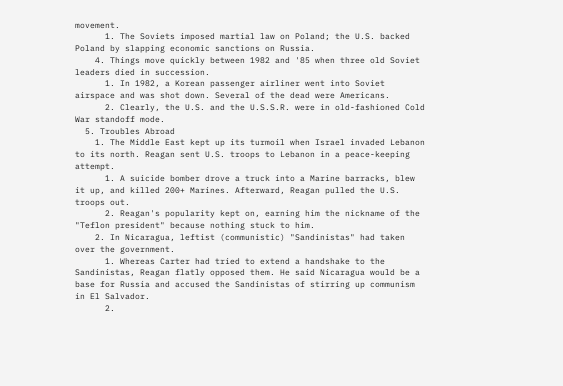movement.
      1. The Soviets imposed martial law on Poland; the U.S. backed Poland by slapping economic sanctions on Russia.
    4. Things move quickly between 1982 and '85 when three old Soviet leaders died in succession.
      1. In 1982, a Korean passenger airliner went into Soviet airspace and was shot down. Several of the dead were Americans.
      2. Clearly, the U.S. and the U.S.S.R. were in old-fashioned Cold War standoff mode.
  5. Troubles Abroad
    1. The Middle East kept up its turmoil when Israel invaded Lebanon to its north. Reagan sent U.S. troops to Lebanon in a peace-keeping attempt.
      1. A suicide bomber drove a truck into a Marine barracks, blew it up, and killed 200+ Marines. Afterward, Reagan pulled the U.S. troops out.
      2. Reagan's popularity kept on, earning him the nickname of the "Teflon president" because nothing stuck to him.
    2. In Nicaragua, leftist (communistic) "Sandinistas" had taken over the government.
      1. Whereas Carter had tried to extend a handshake to the Sandinistas, Reagan flatly opposed them. He said Nicaragua would be a base for Russia and accused the Sandinistas of stirring up communism in El Salvador.
      2.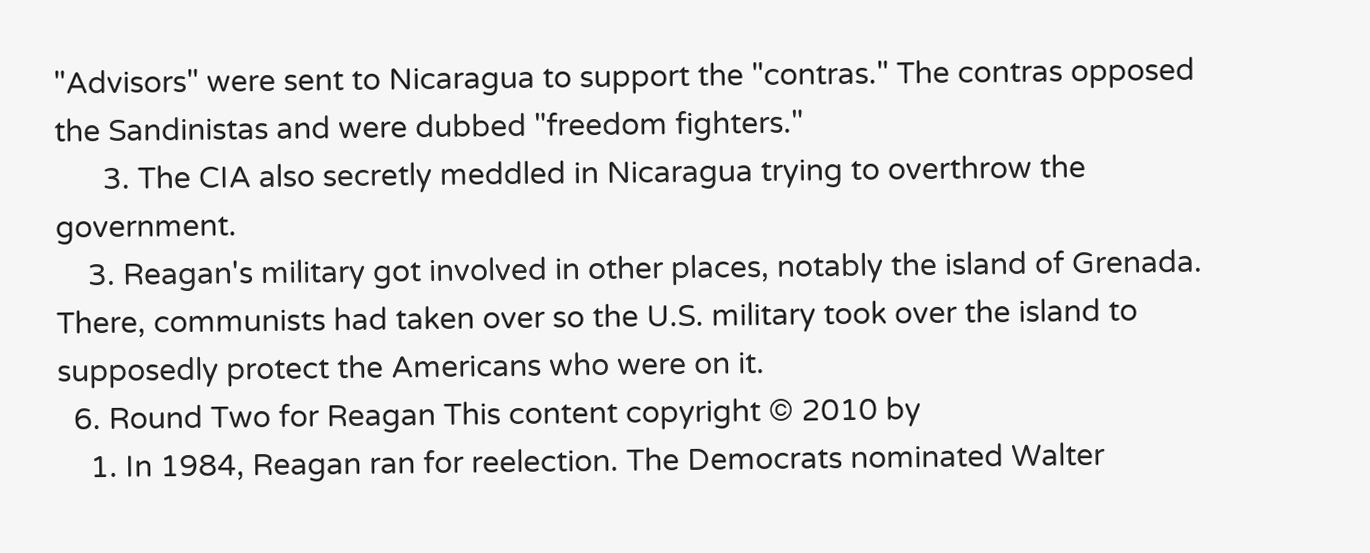"Advisors" were sent to Nicaragua to support the "contras." The contras opposed the Sandinistas and were dubbed "freedom fighters."
      3. The CIA also secretly meddled in Nicaragua trying to overthrow the government.
    3. Reagan's military got involved in other places, notably the island of Grenada. There, communists had taken over so the U.S. military took over the island to supposedly protect the Americans who were on it.
  6. Round Two for Reagan This content copyright © 2010 by
    1. In 1984, Reagan ran for reelection. The Democrats nominated Walter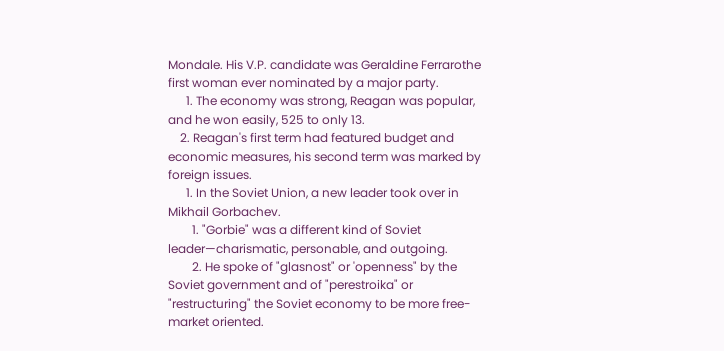Mondale. His V.P. candidate was Geraldine Ferrarothe first woman ever nominated by a major party.
      1. The economy was strong, Reagan was popular, and he won easily, 525 to only 13.
    2. Reagan's first term had featured budget and economic measures, his second term was marked by foreign issues.
      1. In the Soviet Union, a new leader took over in Mikhail Gorbachev.
        1. "Gorbie" was a different kind of Soviet leader—charismatic, personable, and outgoing.
        2. He spoke of "glasnost" or 'openness" by the Soviet government and of "perestroika" or "restructuring" the Soviet economy to be more free-market oriented.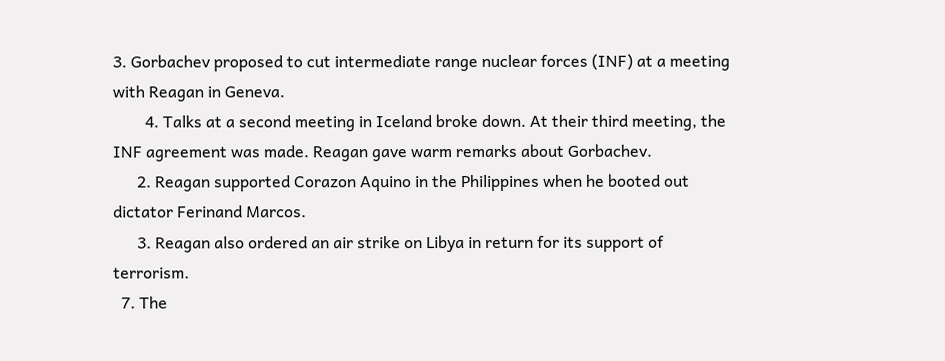3. Gorbachev proposed to cut intermediate range nuclear forces (INF) at a meeting with Reagan in Geneva.
        4. Talks at a second meeting in Iceland broke down. At their third meeting, the INF agreement was made. Reagan gave warm remarks about Gorbachev.
      2. Reagan supported Corazon Aquino in the Philippines when he booted out dictator Ferinand Marcos.
      3. Reagan also ordered an air strike on Libya in return for its support of terrorism.
  7. The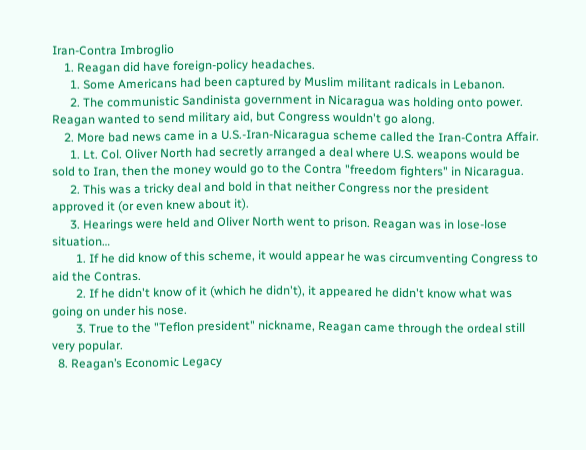Iran-Contra Imbroglio
    1. Reagan did have foreign-policy headaches.
      1. Some Americans had been captured by Muslim militant radicals in Lebanon.
      2. The communistic Sandinista government in Nicaragua was holding onto power. Reagan wanted to send military aid, but Congress wouldn't go along.
    2. More bad news came in a U.S.-Iran-Nicaragua scheme called the Iran-Contra Affair.
      1. Lt. Col. Oliver North had secretly arranged a deal where U.S. weapons would be sold to Iran, then the money would go to the Contra "freedom fighters" in Nicaragua.
      2. This was a tricky deal and bold in that neither Congress nor the president approved it (or even knew about it).
      3. Hearings were held and Oliver North went to prison. Reagan was in lose-lose situation…
        1. If he did know of this scheme, it would appear he was circumventing Congress to aid the Contras.
        2. If he didn't know of it (which he didn't), it appeared he didn't know what was going on under his nose.
        3. True to the "Teflon president" nickname, Reagan came through the ordeal still very popular.
  8. Reagan’s Economic Legacy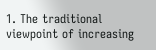1. The traditional viewpoint of increasing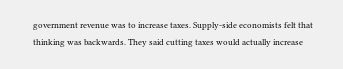government revenue was to increase taxes. Supply-side economists felt that thinking was backwards. They said cutting taxes would actually increase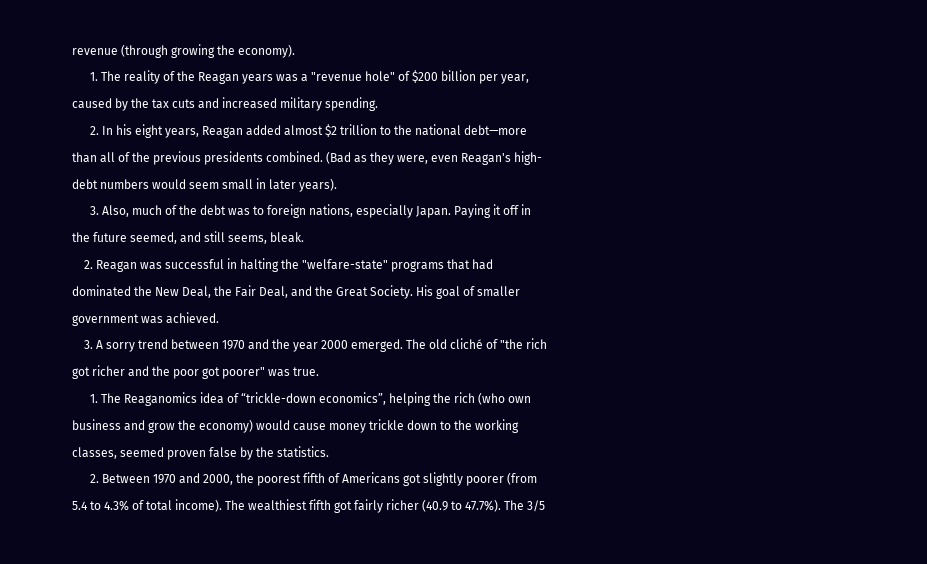revenue (through growing the economy).
      1. The reality of the Reagan years was a "revenue hole" of $200 billion per year, caused by the tax cuts and increased military spending.
      2. In his eight years, Reagan added almost $2 trillion to the national debt—more than all of the previous presidents combined. (Bad as they were, even Reagan's high-debt numbers would seem small in later years).
      3. Also, much of the debt was to foreign nations, especially Japan. Paying it off in the future seemed, and still seems, bleak.
    2. Reagan was successful in halting the "welfare-state" programs that had dominated the New Deal, the Fair Deal, and the Great Society. His goal of smaller government was achieved.
    3. A sorry trend between 1970 and the year 2000 emerged. The old cliché of "the rich got richer and the poor got poorer" was true.
      1. The Reaganomics idea of “trickle-down economics”, helping the rich (who own business and grow the economy) would cause money trickle down to the working classes, seemed proven false by the statistics.
      2. Between 1970 and 2000, the poorest fifth of Americans got slightly poorer (from 5.4 to 4.3% of total income). The wealthiest fifth got fairly richer (40.9 to 47.7%). The 3/5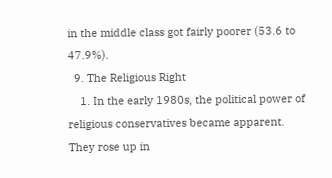in the middle class got fairly poorer (53.6 to 47.9%).
  9. The Religious Right
    1. In the early 1980s, the political power of religious conservatives became apparent. They rose up in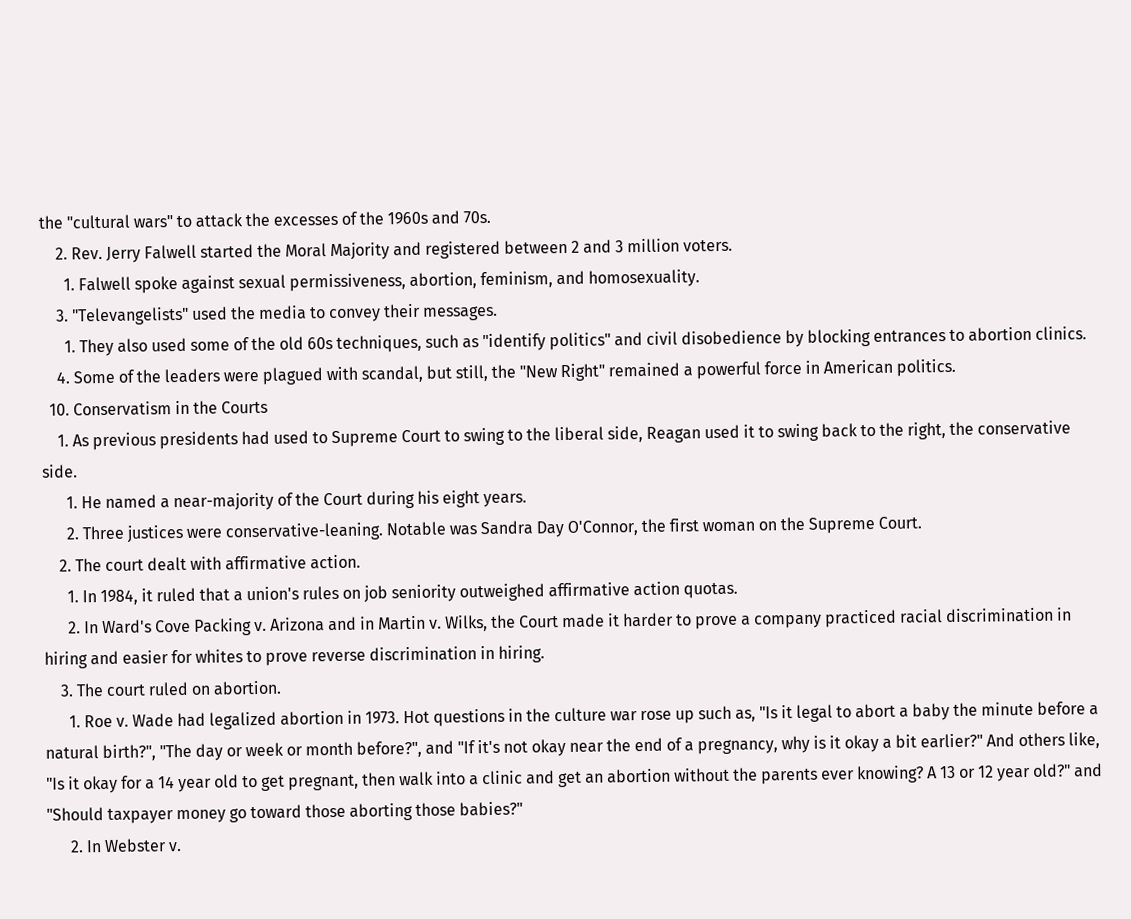the "cultural wars" to attack the excesses of the 1960s and 70s.
    2. Rev. Jerry Falwell started the Moral Majority and registered between 2 and 3 million voters.
      1. Falwell spoke against sexual permissiveness, abortion, feminism, and homosexuality.
    3. "Televangelists" used the media to convey their messages.
      1. They also used some of the old 60s techniques, such as "identify politics" and civil disobedience by blocking entrances to abortion clinics.
    4. Some of the leaders were plagued with scandal, but still, the "New Right" remained a powerful force in American politics.
  10. Conservatism in the Courts
    1. As previous presidents had used to Supreme Court to swing to the liberal side, Reagan used it to swing back to the right, the conservative side.
      1. He named a near-majority of the Court during his eight years.
      2. Three justices were conservative-leaning. Notable was Sandra Day O'Connor, the first woman on the Supreme Court.
    2. The court dealt with affirmative action.
      1. In 1984, it ruled that a union's rules on job seniority outweighed affirmative action quotas.
      2. In Ward's Cove Packing v. Arizona and in Martin v. Wilks, the Court made it harder to prove a company practiced racial discrimination in hiring and easier for whites to prove reverse discrimination in hiring.
    3. The court ruled on abortion.
      1. Roe v. Wade had legalized abortion in 1973. Hot questions in the culture war rose up such as, "Is it legal to abort a baby the minute before a natural birth?", "The day or week or month before?", and "If it's not okay near the end of a pregnancy, why is it okay a bit earlier?" And others like, "Is it okay for a 14 year old to get pregnant, then walk into a clinic and get an abortion without the parents ever knowing? A 13 or 12 year old?" and "Should taxpayer money go toward those aborting those babies?"
      2. In Webster v.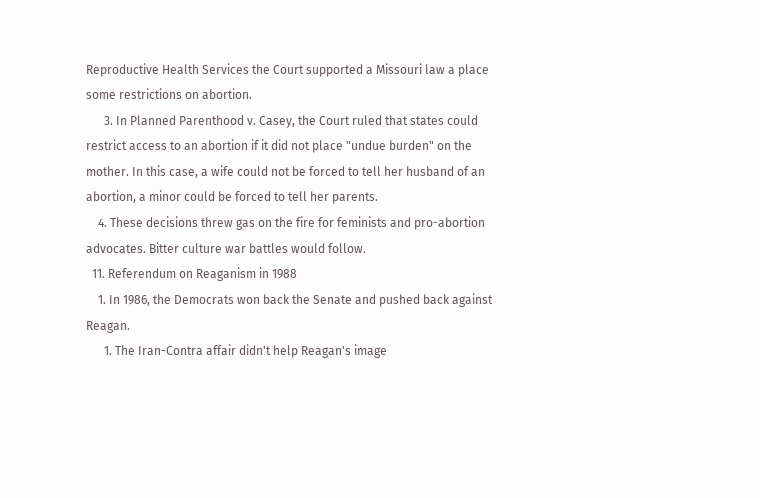Reproductive Health Services the Court supported a Missouri law a place some restrictions on abortion.
      3. In Planned Parenthood v. Casey, the Court ruled that states could restrict access to an abortion if it did not place "undue burden" on the mother. In this case, a wife could not be forced to tell her husband of an abortion, a minor could be forced to tell her parents.
    4. These decisions threw gas on the fire for feminists and pro-abortion advocates. Bitter culture war battles would follow.
  11. Referendum on Reaganism in 1988
    1. In 1986, the Democrats won back the Senate and pushed back against Reagan.
      1. The Iran-Contra affair didn't help Reagan's image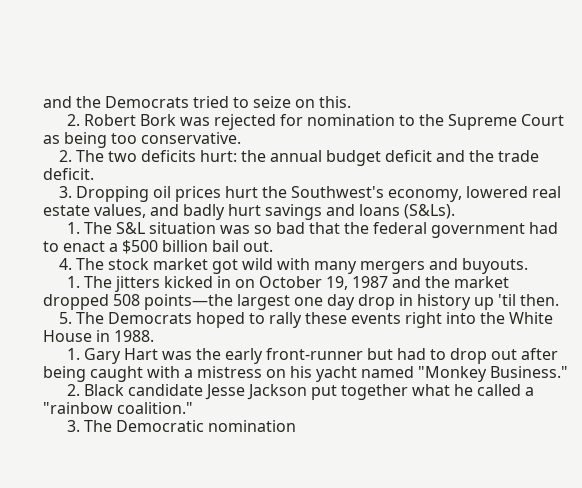and the Democrats tried to seize on this.
      2. Robert Bork was rejected for nomination to the Supreme Court as being too conservative.
    2. The two deficits hurt: the annual budget deficit and the trade deficit.
    3. Dropping oil prices hurt the Southwest's economy, lowered real estate values, and badly hurt savings and loans (S&Ls).
      1. The S&L situation was so bad that the federal government had to enact a $500 billion bail out.
    4. The stock market got wild with many mergers and buyouts.
      1. The jitters kicked in on October 19, 1987 and the market dropped 508 points—the largest one day drop in history up 'til then.
    5. The Democrats hoped to rally these events right into the White House in 1988.
      1. Gary Hart was the early front-runner but had to drop out after being caught with a mistress on his yacht named "Monkey Business."
      2. Black candidate Jesse Jackson put together what he called a "rainbow coalition."
      3. The Democratic nomination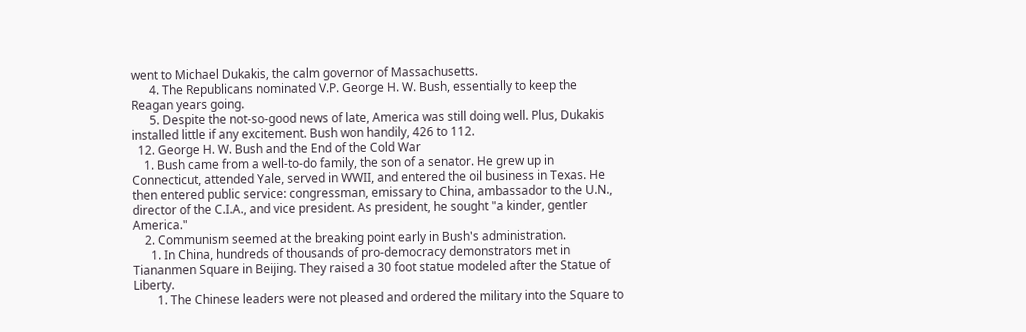went to Michael Dukakis, the calm governor of Massachusetts.
      4. The Republicans nominated V.P. George H. W. Bush, essentially to keep the Reagan years going.
      5. Despite the not-so-good news of late, America was still doing well. Plus, Dukakis installed little if any excitement. Bush won handily, 426 to 112.
  12. George H. W. Bush and the End of the Cold War
    1. Bush came from a well-to-do family, the son of a senator. He grew up in Connecticut, attended Yale, served in WWII, and entered the oil business in Texas. He then entered public service: congressman, emissary to China, ambassador to the U.N., director of the C.I.A., and vice president. As president, he sought "a kinder, gentler America."
    2. Communism seemed at the breaking point early in Bush's administration.
      1. In China, hundreds of thousands of pro-democracy demonstrators met in Tiananmen Square in Beijing. They raised a 30 foot statue modeled after the Statue of Liberty.
        1. The Chinese leaders were not pleased and ordered the military into the Square to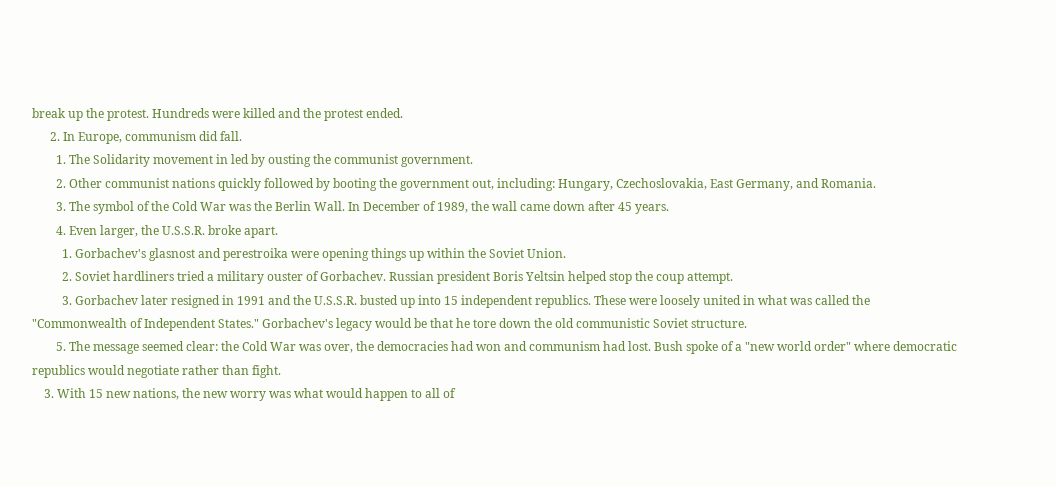break up the protest. Hundreds were killed and the protest ended.
      2. In Europe, communism did fall.
        1. The Solidarity movement in led by ousting the communist government.
        2. Other communist nations quickly followed by booting the government out, including: Hungary, Czechoslovakia, East Germany, and Romania.
        3. The symbol of the Cold War was the Berlin Wall. In December of 1989, the wall came down after 45 years.
        4. Even larger, the U.S.S.R. broke apart.
          1. Gorbachev's glasnost and perestroika were opening things up within the Soviet Union.
          2. Soviet hardliners tried a military ouster of Gorbachev. Russian president Boris Yeltsin helped stop the coup attempt.
          3. Gorbachev later resigned in 1991 and the U.S.S.R. busted up into 15 independent republics. These were loosely united in what was called the "Commonwealth of Independent States." Gorbachev's legacy would be that he tore down the old communistic Soviet structure.
        5. The message seemed clear: the Cold War was over, the democracies had won and communism had lost. Bush spoke of a "new world order" where democratic republics would negotiate rather than fight.
    3. With 15 new nations, the new worry was what would happen to all of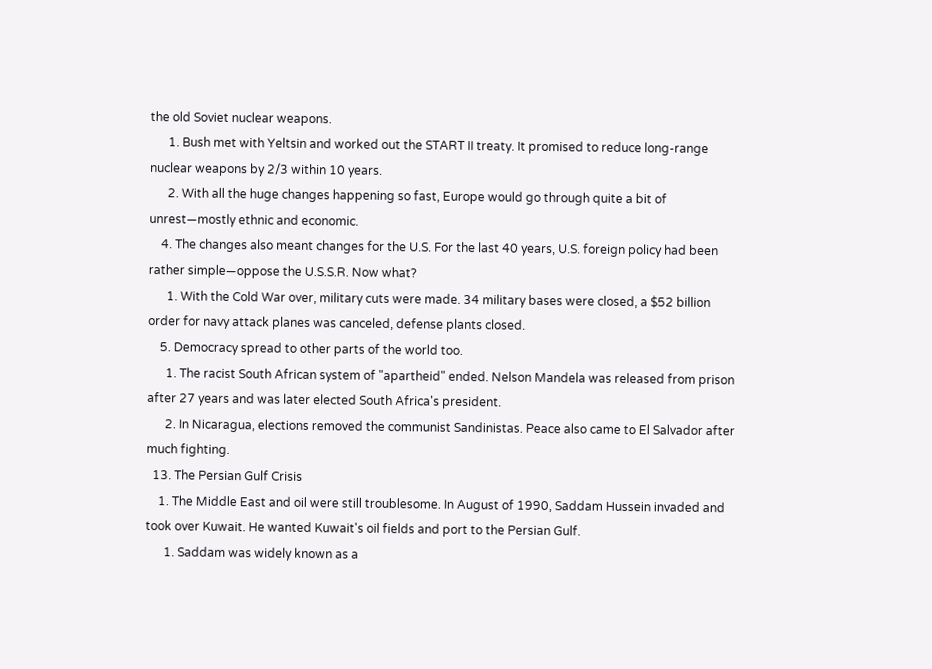the old Soviet nuclear weapons.
      1. Bush met with Yeltsin and worked out the START II treaty. It promised to reduce long-range nuclear weapons by 2/3 within 10 years.
      2. With all the huge changes happening so fast, Europe would go through quite a bit of unrest—mostly ethnic and economic.
    4. The changes also meant changes for the U.S. For the last 40 years, U.S. foreign policy had been rather simple—oppose the U.S.S.R. Now what?
      1. With the Cold War over, military cuts were made. 34 military bases were closed, a $52 billion order for navy attack planes was canceled, defense plants closed.
    5. Democracy spread to other parts of the world too.
      1. The racist South African system of "apartheid" ended. Nelson Mandela was released from prison after 27 years and was later elected South Africa's president.
      2. In Nicaragua, elections removed the communist Sandinistas. Peace also came to El Salvador after much fighting.
  13. The Persian Gulf Crisis
    1. The Middle East and oil were still troublesome. In August of 1990, Saddam Hussein invaded and took over Kuwait. He wanted Kuwait's oil fields and port to the Persian Gulf.
      1. Saddam was widely known as a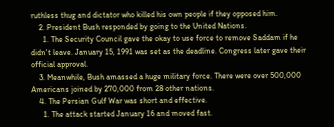ruthless thug and dictator who killed his own people if they opposed him.
    2. President Bush responded by going to the United Nations.
      1. The Security Council gave the okay to use force to remove Saddam if he didn't leave. January 15, 1991 was set as the deadline. Congress later gave their official approval.
    3. Meanwhile, Bush amassed a huge military force. There were over 500,000 Americans joined by 270,000 from 28 other nations.
    4. The Persian Gulf War was short and effective.
      1. The attack started January 16 and moved fast.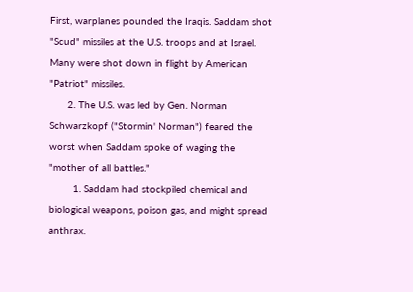First, warplanes pounded the Iraqis. Saddam shot "Scud" missiles at the U.S. troops and at Israel. Many were shot down in flight by American "Patriot" missiles.
      2. The U.S. was led by Gen. Norman Schwarzkopf ("Stormin' Norman") feared the worst when Saddam spoke of waging the "mother of all battles."
        1. Saddam had stockpiled chemical and biological weapons, poison gas, and might spread anthrax.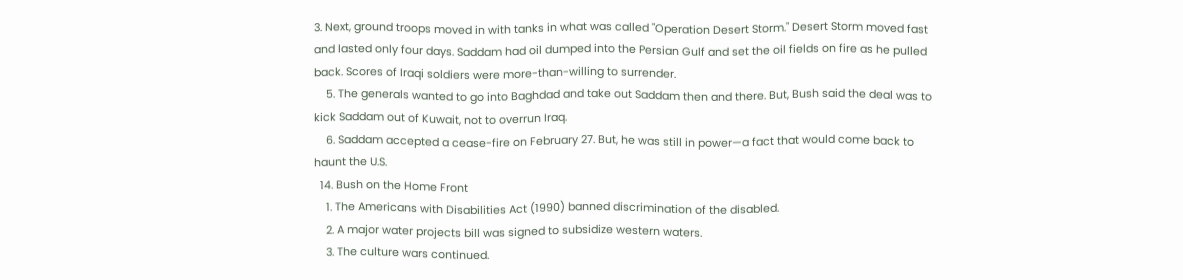3. Next, ground troops moved in with tanks in what was called "Operation Desert Storm." Desert Storm moved fast and lasted only four days. Saddam had oil dumped into the Persian Gulf and set the oil fields on fire as he pulled back. Scores of Iraqi soldiers were more-than-willing to surrender.
    5. The generals wanted to go into Baghdad and take out Saddam then and there. But, Bush said the deal was to kick Saddam out of Kuwait, not to overrun Iraq.
    6. Saddam accepted a cease-fire on February 27. But, he was still in power—a fact that would come back to haunt the U.S.
  14. Bush on the Home Front
    1. The Americans with Disabilities Act (1990) banned discrimination of the disabled.
    2. A major water projects bill was signed to subsidize western waters.
    3. The culture wars continued.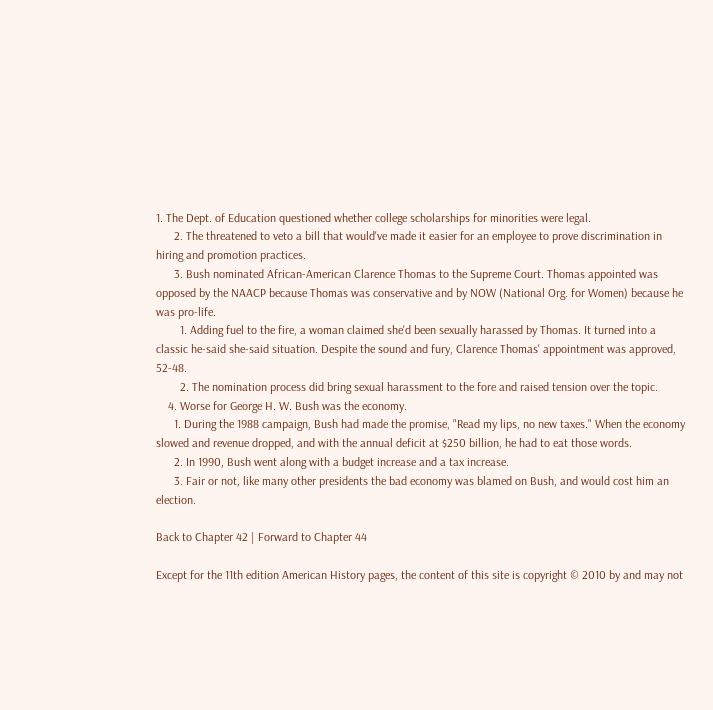1. The Dept. of Education questioned whether college scholarships for minorities were legal.
      2. The threatened to veto a bill that would've made it easier for an employee to prove discrimination in hiring and promotion practices.
      3. Bush nominated African-American Clarence Thomas to the Supreme Court. Thomas appointed was opposed by the NAACP because Thomas was conservative and by NOW (National Org. for Women) because he was pro-life.
        1. Adding fuel to the fire, a woman claimed she'd been sexually harassed by Thomas. It turned into a classic he-said she-said situation. Despite the sound and fury, Clarence Thomas' appointment was approved, 52-48.
        2. The nomination process did bring sexual harassment to the fore and raised tension over the topic.
    4. Worse for George H. W. Bush was the economy.
      1. During the 1988 campaign, Bush had made the promise, "Read my lips, no new taxes." When the economy slowed and revenue dropped, and with the annual deficit at $250 billion, he had to eat those words.
      2. In 1990, Bush went along with a budget increase and a tax increase.
      3. Fair or not, like many other presidents the bad economy was blamed on Bush, and would cost him an election.

Back to Chapter 42 | Forward to Chapter 44

Except for the 11th edition American History pages, the content of this site is copyright © 2010 by and may not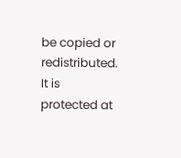be copied or redistributed. It is protected at